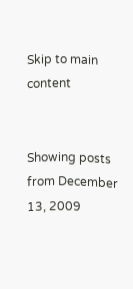Skip to main content


Showing posts from December 13, 2009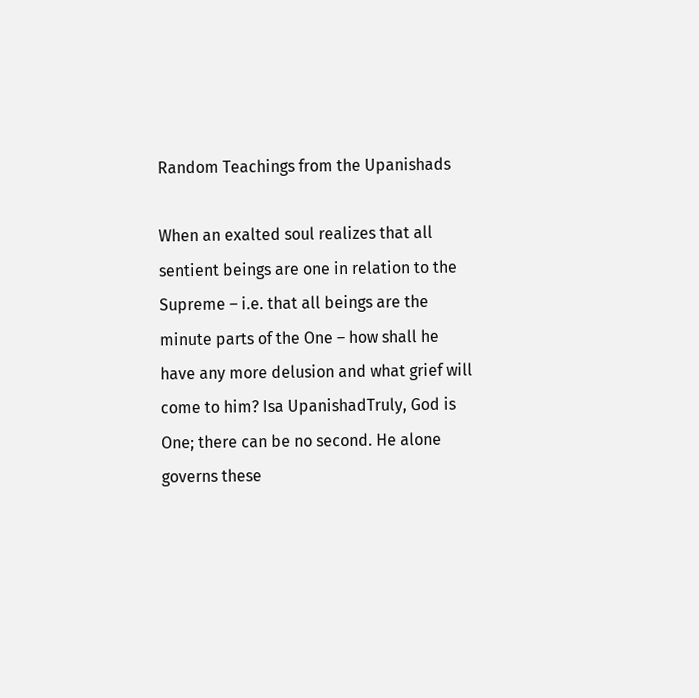Random Teachings from the Upanishads

When an exalted soul realizes that all sentient beings are one in relation to the Supreme – i.e. that all beings are the minute parts of the One – how shall he have any more delusion and what grief will come to him? Isa UpanishadTruly, God is One; there can be no second. He alone governs these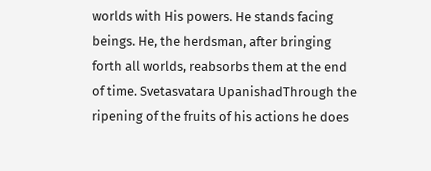worlds with His powers. He stands facing beings. He, the herdsman, after bringing forth all worlds, reabsorbs them at the end of time. Svetasvatara UpanishadThrough the ripening of the fruits of his actions he does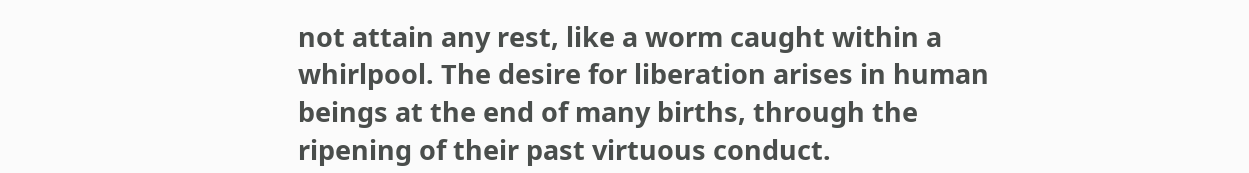not attain any rest, like a worm caught within a whirlpool. The desire for liberation arises in human beings at the end of many births, through the ripening of their past virtuous conduct.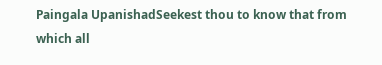Paingala UpanishadSeekest thou to know that from which all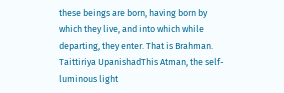these beings are born, having born by which they live, and into which while departing, they enter. That is Brahman. Taittiriya UpanishadThis Atman, the self-luminous light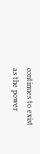continues to exist as the power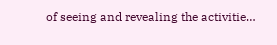of seeing and revealing the activitie…